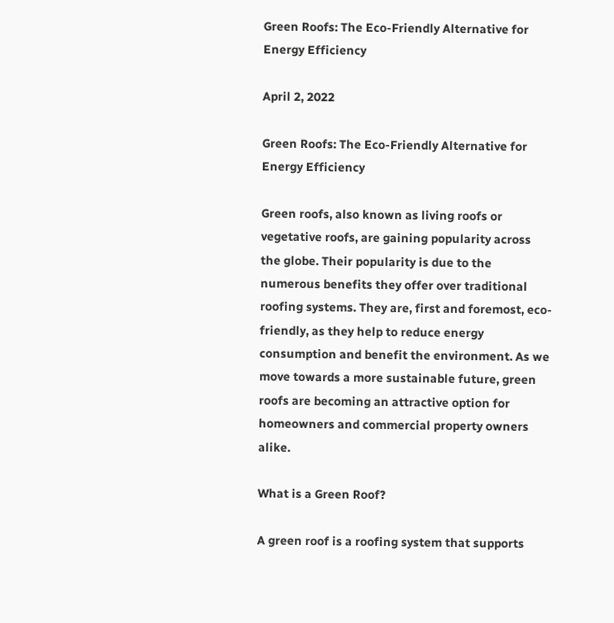Green Roofs: The Eco-Friendly Alternative for Energy Efficiency

April 2, 2022

Green Roofs: The Eco-Friendly Alternative for Energy Efficiency

Green roofs, also known as living roofs or vegetative roofs, are gaining popularity across the globe. Their popularity is due to the numerous benefits they offer over traditional roofing systems. They are, first and foremost, eco-friendly, as they help to reduce energy consumption and benefit the environment. As we move towards a more sustainable future, green roofs are becoming an attractive option for homeowners and commercial property owners alike.

What is a Green Roof?

A green roof is a roofing system that supports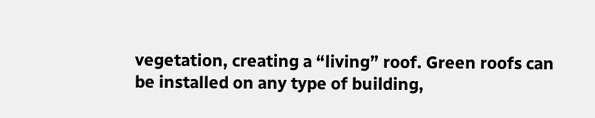vegetation, creating a “living” roof. Green roofs can be installed on any type of building,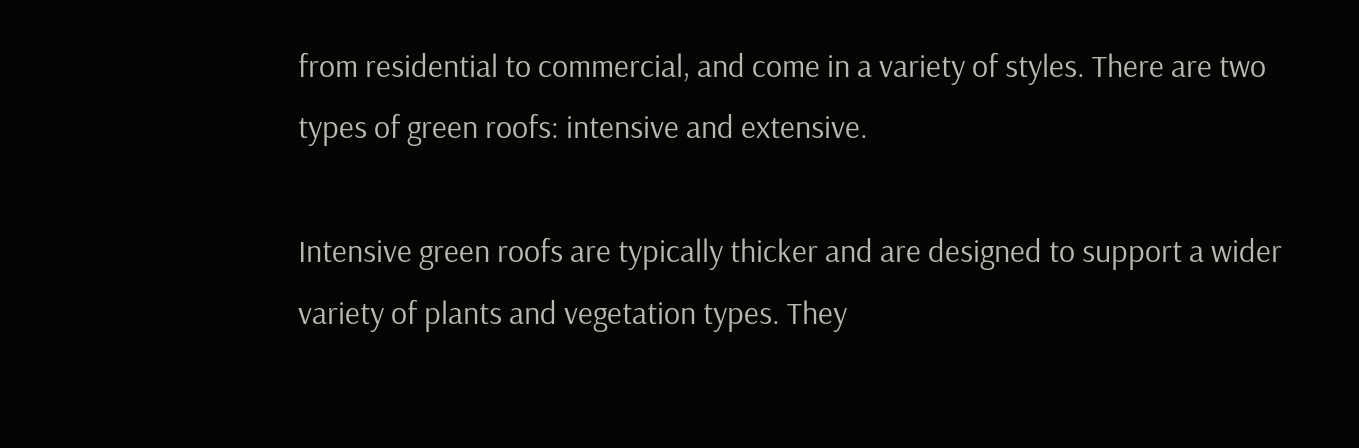from residential to commercial, and come in a variety of styles. There are two types of green roofs: intensive and extensive.

Intensive green roofs are typically thicker and are designed to support a wider variety of plants and vegetation types. They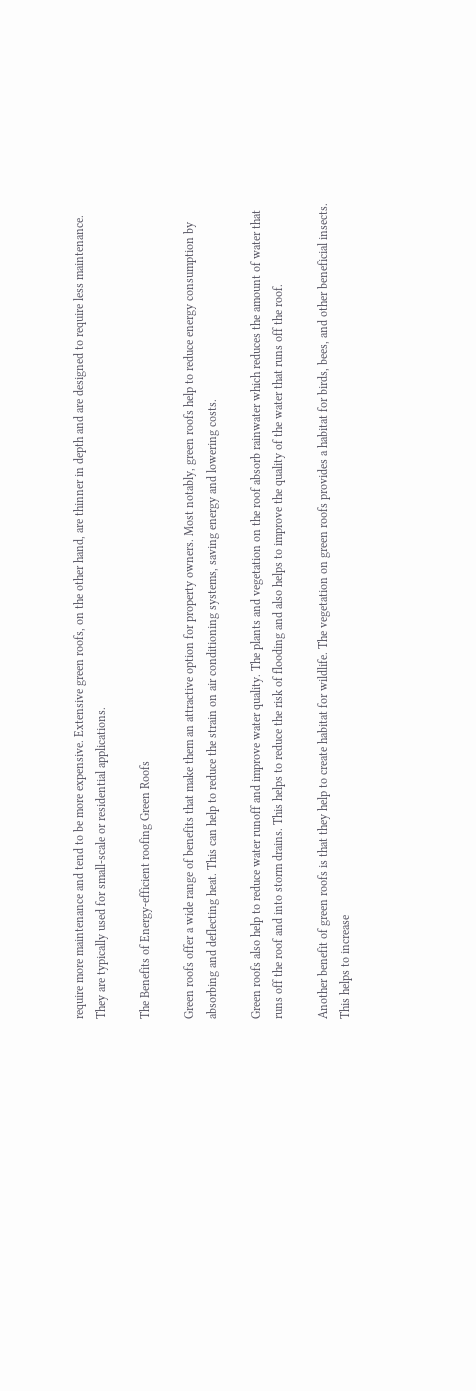require more maintenance and tend to be more expensive. Extensive green roofs, on the other hand, are thinner in depth and are designed to require less maintenance. They are typically used for small-scale or residential applications.

The Benefits of Energy-efficient roofing Green Roofs

Green roofs offer a wide range of benefits that make them an attractive option for property owners. Most notably, green roofs help to reduce energy consumption by absorbing and deflecting heat. This can help to reduce the strain on air conditioning systems, saving energy and lowering costs.

Green roofs also help to reduce water runoff and improve water quality. The plants and vegetation on the roof absorb rainwater which reduces the amount of water that runs off the roof and into storm drains. This helps to reduce the risk of flooding and also helps to improve the quality of the water that runs off the roof.

Another benefit of green roofs is that they help to create habitat for wildlife. The vegetation on green roofs provides a habitat for birds, bees, and other beneficial insects. This helps to increase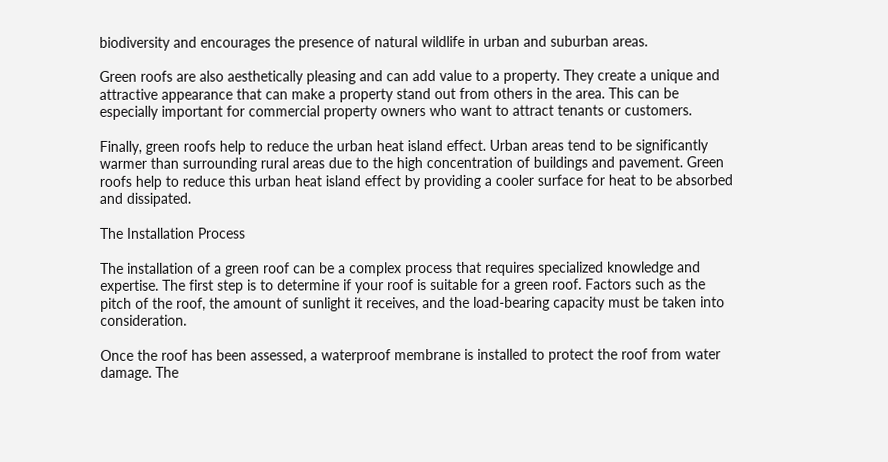biodiversity and encourages the presence of natural wildlife in urban and suburban areas.

Green roofs are also aesthetically pleasing and can add value to a property. They create a unique and attractive appearance that can make a property stand out from others in the area. This can be especially important for commercial property owners who want to attract tenants or customers.

Finally, green roofs help to reduce the urban heat island effect. Urban areas tend to be significantly warmer than surrounding rural areas due to the high concentration of buildings and pavement. Green roofs help to reduce this urban heat island effect by providing a cooler surface for heat to be absorbed and dissipated.

The Installation Process

The installation of a green roof can be a complex process that requires specialized knowledge and expertise. The first step is to determine if your roof is suitable for a green roof. Factors such as the pitch of the roof, the amount of sunlight it receives, and the load-bearing capacity must be taken into consideration.

Once the roof has been assessed, a waterproof membrane is installed to protect the roof from water damage. The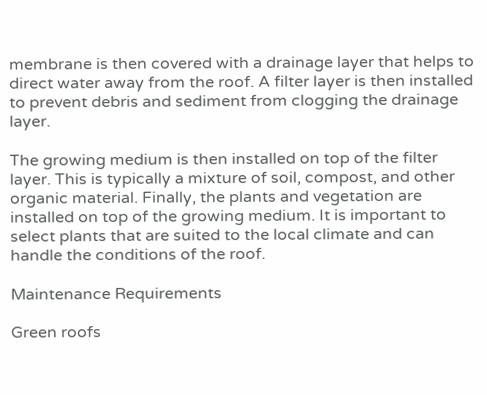membrane is then covered with a drainage layer that helps to direct water away from the roof. A filter layer is then installed to prevent debris and sediment from clogging the drainage layer.

The growing medium is then installed on top of the filter layer. This is typically a mixture of soil, compost, and other organic material. Finally, the plants and vegetation are installed on top of the growing medium. It is important to select plants that are suited to the local climate and can handle the conditions of the roof.

Maintenance Requirements

Green roofs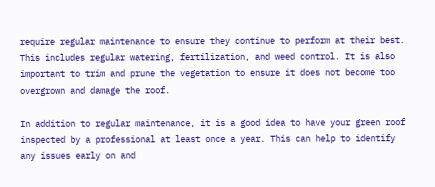require regular maintenance to ensure they continue to perform at their best. This includes regular watering, fertilization, and weed control. It is also important to trim and prune the vegetation to ensure it does not become too overgrown and damage the roof.

In addition to regular maintenance, it is a good idea to have your green roof inspected by a professional at least once a year. This can help to identify any issues early on and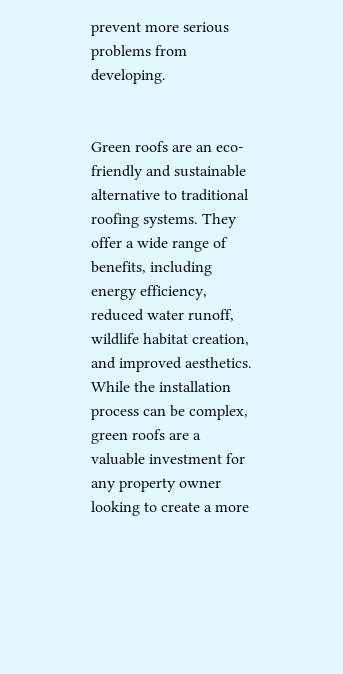prevent more serious problems from developing.


Green roofs are an eco-friendly and sustainable alternative to traditional roofing systems. They offer a wide range of benefits, including energy efficiency, reduced water runoff, wildlife habitat creation, and improved aesthetics. While the installation process can be complex, green roofs are a valuable investment for any property owner looking to create a more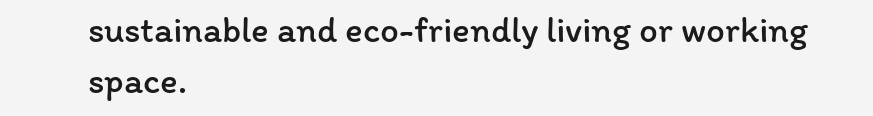sustainable and eco-friendly living or working space.